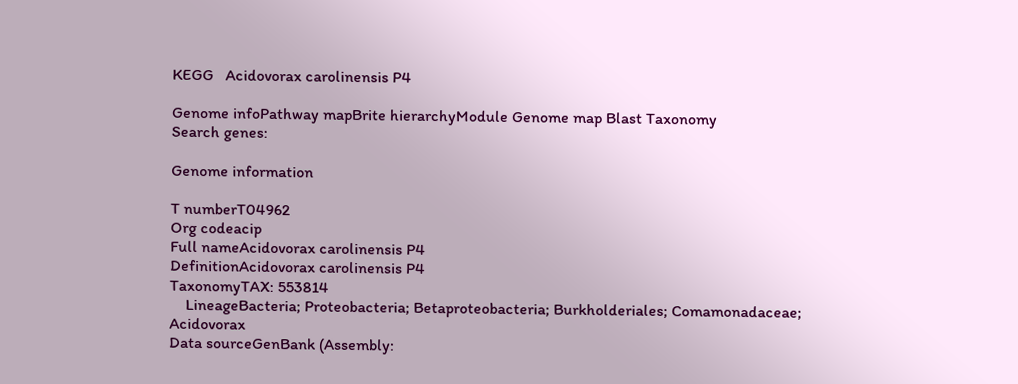KEGG   Acidovorax carolinensis P4

Genome infoPathway mapBrite hierarchyModule Genome map Blast Taxonomy
Search genes:

Genome information

T numberT04962
Org codeacip
Full nameAcidovorax carolinensis P4
DefinitionAcidovorax carolinensis P4
TaxonomyTAX: 553814
    LineageBacteria; Proteobacteria; Betaproteobacteria; Burkholderiales; Comamonadaceae; Acidovorax
Data sourceGenBank (Assembly: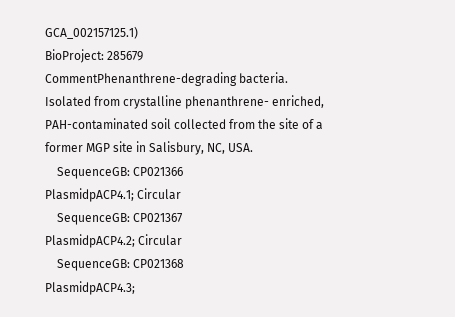GCA_002157125.1)
BioProject: 285679
CommentPhenanthrene-degrading bacteria.
Isolated from crystalline phenanthrene- enriched, PAH-contaminated soil collected from the site of a former MGP site in Salisbury, NC, USA.
    SequenceGB: CP021366
PlasmidpACP4.1; Circular
    SequenceGB: CP021367
PlasmidpACP4.2; Circular
    SequenceGB: CP021368
PlasmidpACP4.3;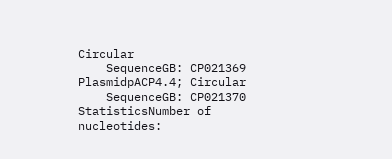Circular
    SequenceGB: CP021369
PlasmidpACP4.4; Circular
    SequenceGB: CP021370
StatisticsNumber of nucleotides: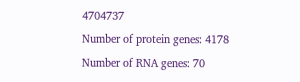4704737
Number of protein genes: 4178
Number of RNA genes: 70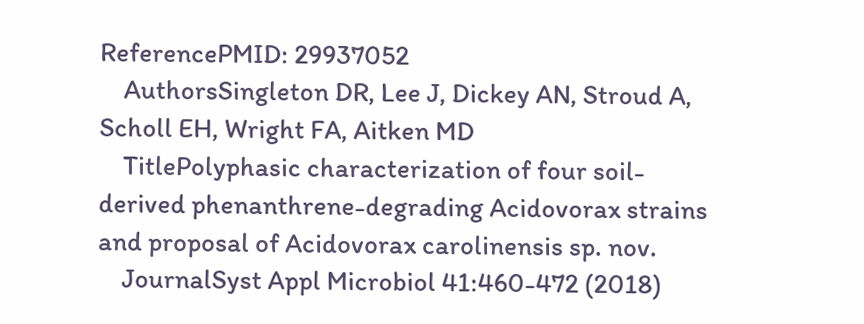ReferencePMID: 29937052
    AuthorsSingleton DR, Lee J, Dickey AN, Stroud A, Scholl EH, Wright FA, Aitken MD
    TitlePolyphasic characterization of four soil-derived phenanthrene-degrading Acidovorax strains and proposal of Acidovorax carolinensis sp. nov.
    JournalSyst Appl Microbiol 41:460-472 (2018)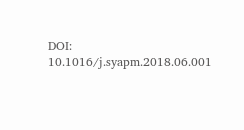DOI: 10.1016/j.syapm.2018.06.001